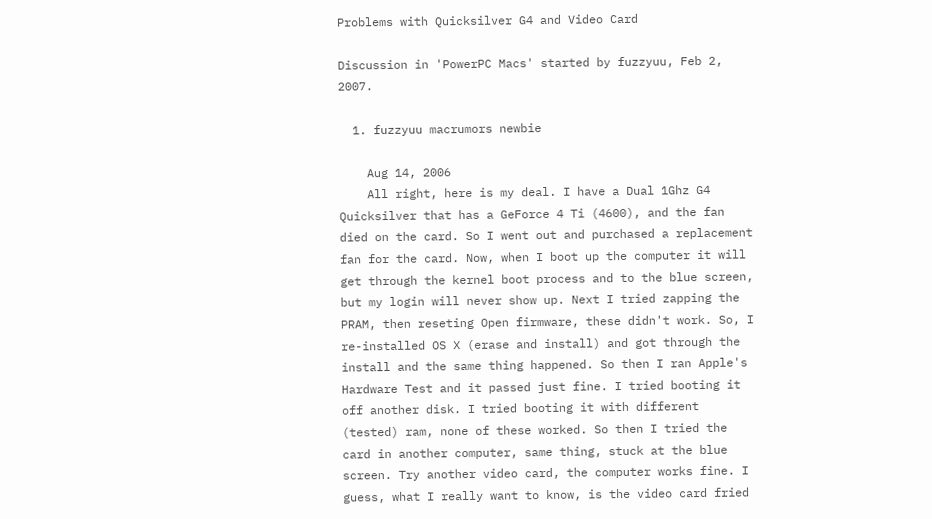Problems with Quicksilver G4 and Video Card

Discussion in 'PowerPC Macs' started by fuzzyuu, Feb 2, 2007.

  1. fuzzyuu macrumors newbie

    Aug 14, 2006
    All right, here is my deal. I have a Dual 1Ghz G4 Quicksilver that has a GeForce 4 Ti (4600), and the fan died on the card. So I went out and purchased a replacement fan for the card. Now, when I boot up the computer it will get through the kernel boot process and to the blue screen, but my login will never show up. Next I tried zapping the PRAM, then reseting Open firmware, these didn't work. So, I re-installed OS X (erase and install) and got through the install and the same thing happened. So then I ran Apple's Hardware Test and it passed just fine. I tried booting it off another disk. I tried booting it with different (tested) ram, none of these worked. So then I tried the card in another computer, same thing, stuck at the blue screen. Try another video card, the computer works fine. I guess, what I really want to know, is the video card fried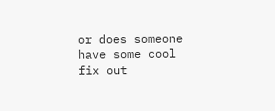or does someone have some cool fix out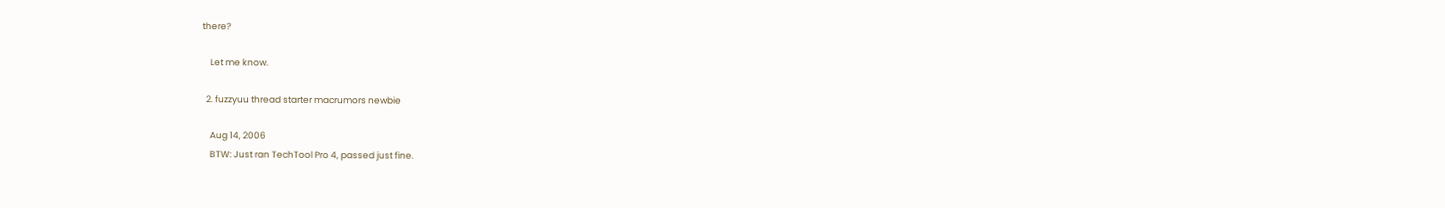there?

    Let me know.

  2. fuzzyuu thread starter macrumors newbie

    Aug 14, 2006
    BTW: Just ran TechTool Pro 4, passed just fine.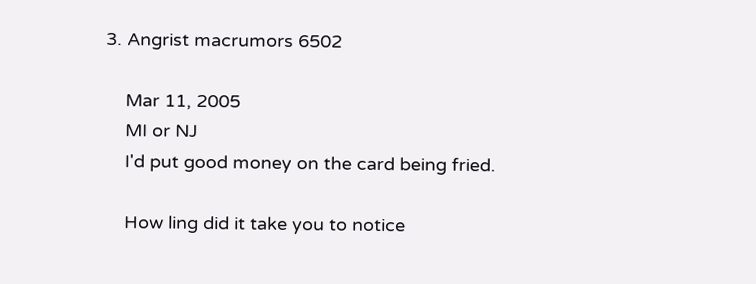3. Angrist macrumors 6502

    Mar 11, 2005
    MI or NJ
    I'd put good money on the card being fried.

    How ling did it take you to notice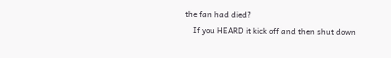the fan had died?
    If you HEARD it kick off and then shut down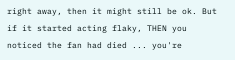right away, then it might still be ok. But if it started acting flaky, THEN you noticed the fan had died ... you're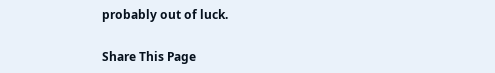probably out of luck.

Share This Page